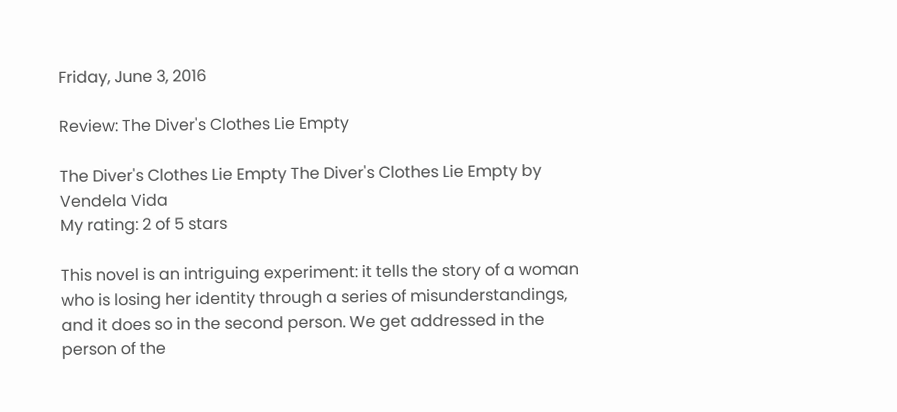Friday, June 3, 2016

Review: The Diver's Clothes Lie Empty

The Diver's Clothes Lie Empty The Diver's Clothes Lie Empty by Vendela Vida
My rating: 2 of 5 stars

This novel is an intriguing experiment: it tells the story of a woman who is losing her identity through a series of misunderstandings, and it does so in the second person. We get addressed in the person of the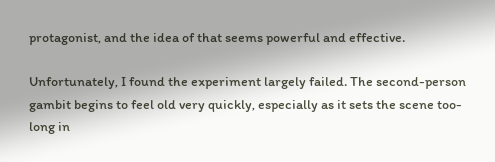protagonist, and the idea of that seems powerful and effective.

Unfortunately, I found the experiment largely failed. The second-person gambit begins to feel old very quickly, especially as it sets the scene too-long in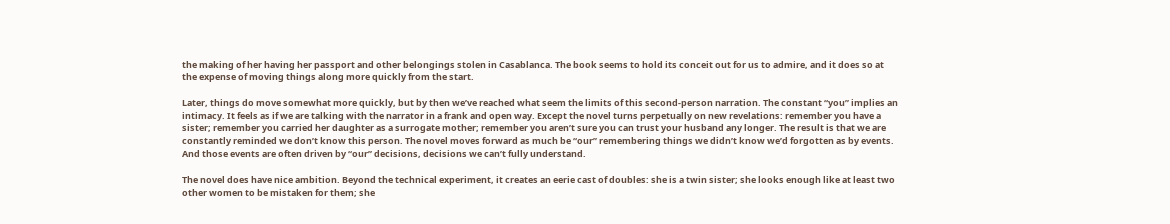the making of her having her passport and other belongings stolen in Casablanca. The book seems to hold its conceit out for us to admire, and it does so at the expense of moving things along more quickly from the start.

Later, things do move somewhat more quickly, but by then we’ve reached what seem the limits of this second-person narration. The constant “you” implies an intimacy. It feels as if we are talking with the narrator in a frank and open way. Except the novel turns perpetually on new revelations: remember you have a sister; remember you carried her daughter as a surrogate mother; remember you aren’t sure you can trust your husband any longer. The result is that we are constantly reminded we don’t know this person. The novel moves forward as much be “our” remembering things we didn’t know we’d forgotten as by events. And those events are often driven by “our” decisions, decisions we can’t fully understand.

The novel does have nice ambition. Beyond the technical experiment, it creates an eerie cast of doubles: she is a twin sister; she looks enough like at least two other women to be mistaken for them; she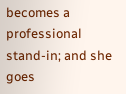becomes a professional stand-in; and she goes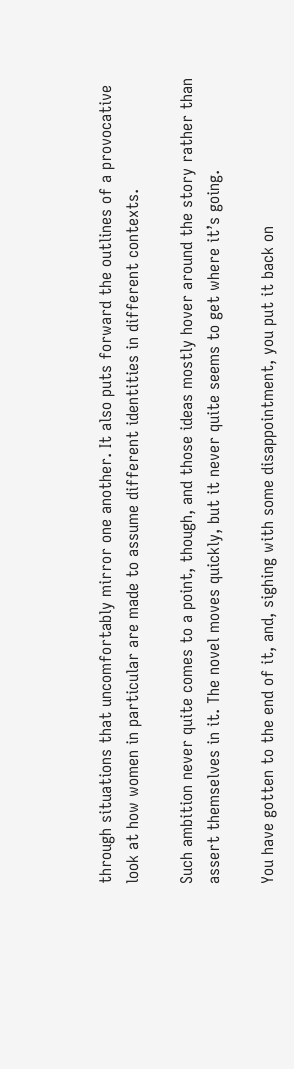through situations that uncomfortably mirror one another. It also puts forward the outlines of a provocative look at how women in particular are made to assume different identities in different contexts.

Such ambition never quite comes to a point, though, and those ideas mostly hover around the story rather than assert themselves in it. The novel moves quickly, but it never quite seems to get where it’s going.

You have gotten to the end of it, and, sighing with some disappointment, you put it back on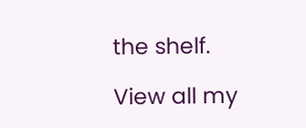the shelf.

View all my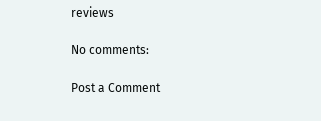reviews

No comments:

Post a Comment